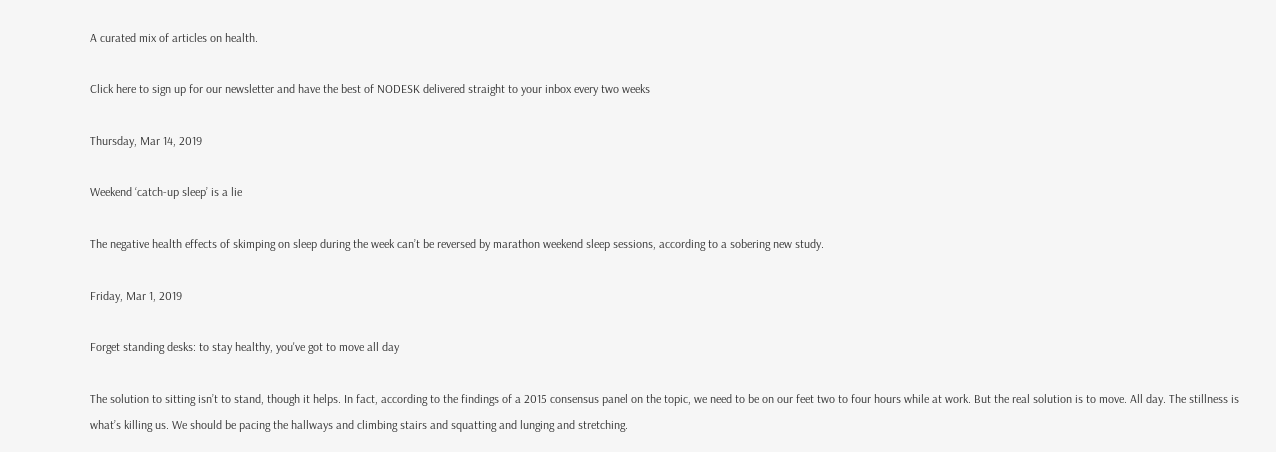A curated mix of articles on health.

Click here to sign up for our newsletter and have the best of NODESK delivered straight to your inbox every two weeks

Thursday, Mar 14, 2019

Weekend ‘catch-up sleep’ is a lie

The negative health effects of skimping on sleep during the week can’t be reversed by marathon weekend sleep sessions, according to a sobering new study.

Friday, Mar 1, 2019

Forget standing desks: to stay healthy, you've got to move all day

The solution to sitting isn’t to stand, though it helps. In fact, according to the findings of a 2015 consensus panel on the topic, we need to be on our feet two to four hours while at work. But the real solution is to move. All day. The stillness is what’s killing us. We should be pacing the hallways and climbing stairs and squatting and lunging and stretching.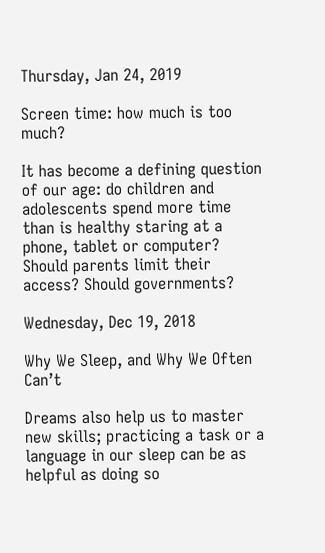Thursday, Jan 24, 2019

Screen time: how much is too much?

It has become a defining question of our age: do children and adolescents spend more time than is healthy staring at a phone, tablet or computer? Should parents limit their access? Should governments?

Wednesday, Dec 19, 2018

Why We Sleep, and Why We Often Can’t

Dreams also help us to master new skills; practicing a task or a language in our sleep can be as helpful as doing so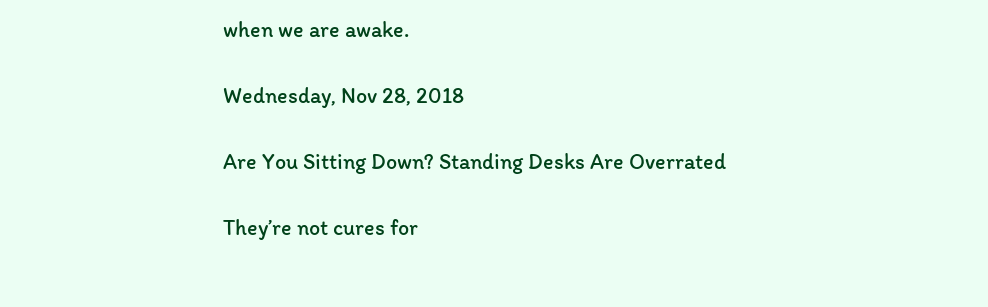when we are awake.

Wednesday, Nov 28, 2018

Are You Sitting Down? Standing Desks Are Overrated

They’re not cures for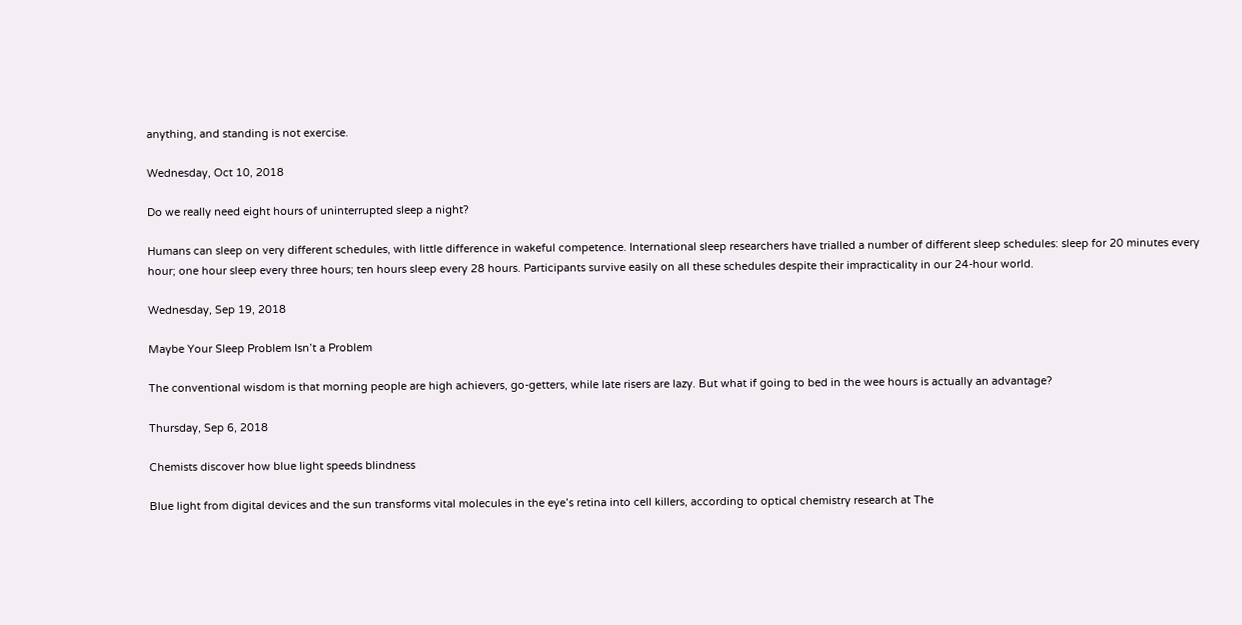anything, and standing is not exercise.

Wednesday, Oct 10, 2018

Do we really need eight hours of uninterrupted sleep a night?

Humans can sleep on very different schedules, with little difference in wakeful competence. International sleep researchers have trialled a number of different sleep schedules: sleep for 20 minutes every hour; one hour sleep every three hours; ten hours sleep every 28 hours. Participants survive easily on all these schedules despite their impracticality in our 24-hour world.

Wednesday, Sep 19, 2018

Maybe Your Sleep Problem Isn’t a Problem

The conventional wisdom is that morning people are high achievers, go-getters, while late risers are lazy. But what if going to bed in the wee hours is actually an advantage?

Thursday, Sep 6, 2018

Chemists discover how blue light speeds blindness

Blue light from digital devices and the sun transforms vital molecules in the eye’s retina into cell killers, according to optical chemistry research at The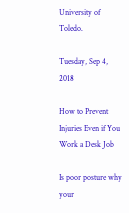University of Toledo.

Tuesday, Sep 4, 2018

How to Prevent Injuries Even if You Work a Desk Job

Is poor posture why your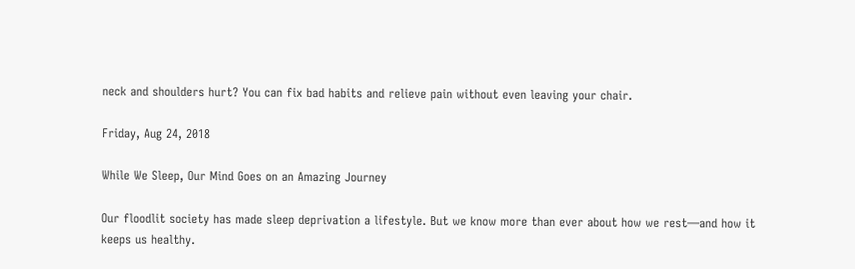neck and shoulders hurt? You can fix bad habits and relieve pain without even leaving your chair.

Friday, Aug 24, 2018

While We Sleep, Our Mind Goes on an Amazing Journey

Our floodlit society has made sleep deprivation a lifestyle. But we know more than ever about how we rest—and how it keeps us healthy.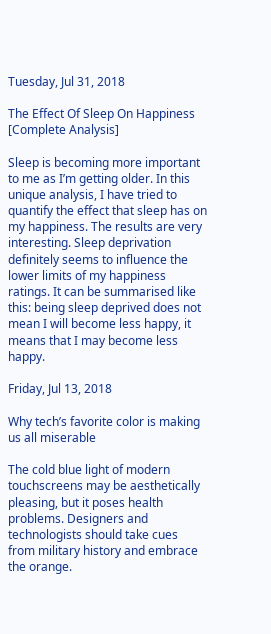Tuesday, Jul 31, 2018

The Effect Of Sleep On Happiness [Complete Analysis]

Sleep is becoming more important to me as I’m getting older. In this unique analysis, I have tried to quantify the effect that sleep has on my happiness. The results are very interesting. Sleep deprivation definitely seems to influence the lower limits of my happiness ratings. It can be summarised like this: being sleep deprived does not mean I will become less happy, it means that I may become less happy.

Friday, Jul 13, 2018

Why tech’s favorite color is making us all miserable

The cold blue light of modern touchscreens may be aesthetically pleasing, but it poses health problems. Designers and technologists should take cues from military history and embrace the orange.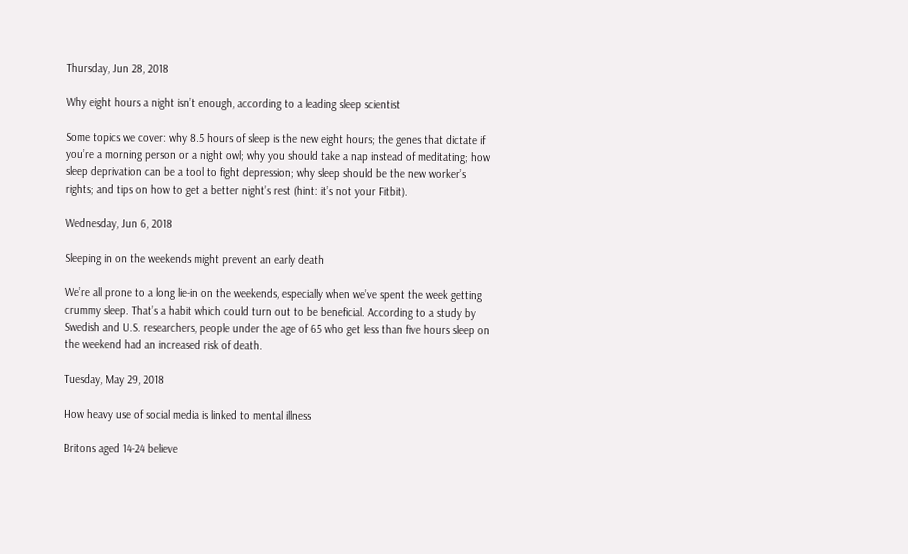Thursday, Jun 28, 2018

Why eight hours a night isn’t enough, according to a leading sleep scientist

Some topics we cover: why 8.5 hours of sleep is the new eight hours; the genes that dictate if you’re a morning person or a night owl; why you should take a nap instead of meditating; how sleep deprivation can be a tool to fight depression; why sleep should be the new worker’s rights; and tips on how to get a better night’s rest (hint: it’s not your Fitbit).

Wednesday, Jun 6, 2018

Sleeping in on the weekends might prevent an early death

We’re all prone to a long lie-in on the weekends, especially when we’ve spent the week getting crummy sleep. That’s a habit which could turn out to be beneficial. According to a study by Swedish and U.S. researchers, people under the age of 65 who get less than five hours sleep on the weekend had an increased risk of death.

Tuesday, May 29, 2018

How heavy use of social media is linked to mental illness

Britons aged 14-24 believe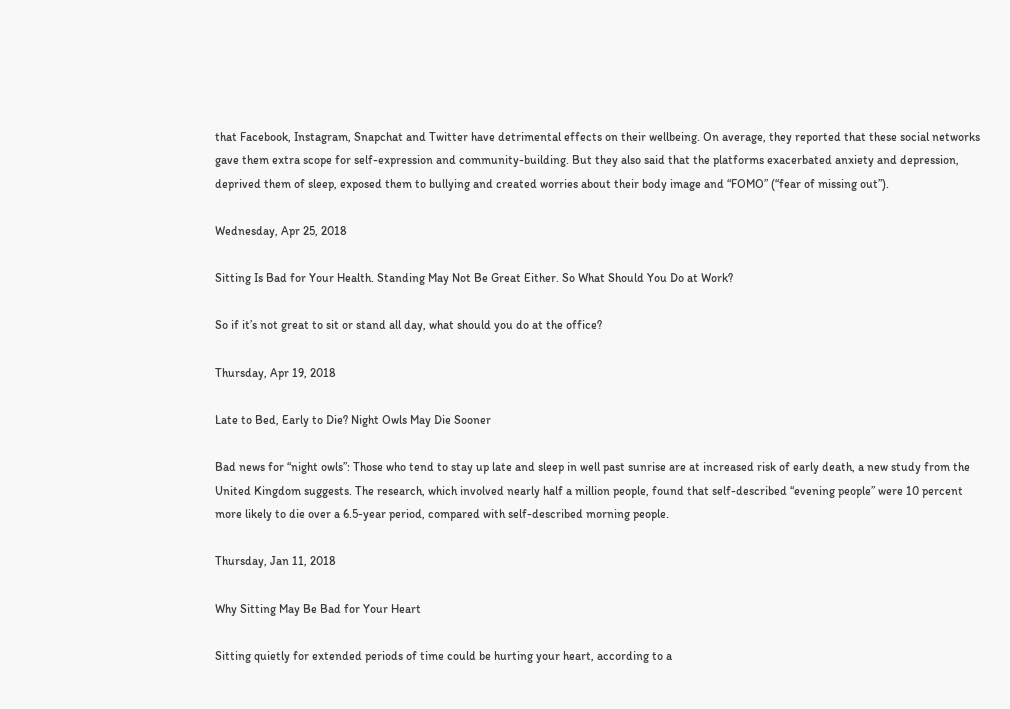that Facebook, Instagram, Snapchat and Twitter have detrimental effects on their wellbeing. On average, they reported that these social networks gave them extra scope for self-expression and community-building. But they also said that the platforms exacerbated anxiety and depression, deprived them of sleep, exposed them to bullying and created worries about their body image and “FOMO” (“fear of missing out”).

Wednesday, Apr 25, 2018

Sitting Is Bad for Your Health. Standing May Not Be Great Either. So What Should You Do at Work?

So if it’s not great to sit or stand all day, what should you do at the office?

Thursday, Apr 19, 2018

Late to Bed, Early to Die? Night Owls May Die Sooner

Bad news for “night owls”: Those who tend to stay up late and sleep in well past sunrise are at increased risk of early death, a new study from the United Kingdom suggests. The research, which involved nearly half a million people, found that self-described “evening people” were 10 percent more likely to die over a 6.5-year period, compared with self-described morning people.

Thursday, Jan 11, 2018

Why Sitting May Be Bad for Your Heart

Sitting quietly for extended periods of time could be hurting your heart, according to a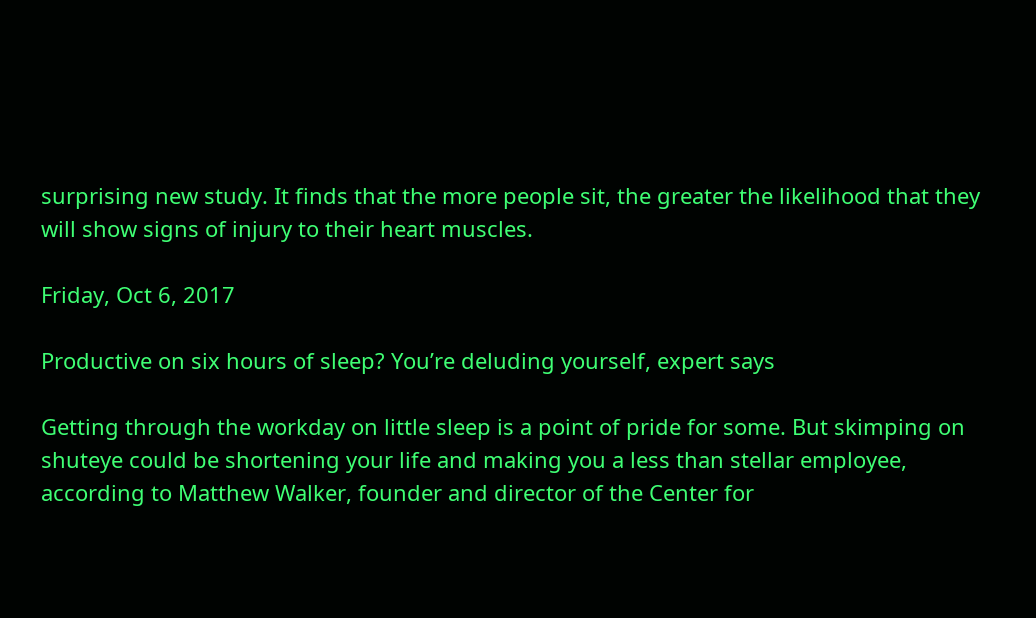surprising new study. It finds that the more people sit, the greater the likelihood that they will show signs of injury to their heart muscles.

Friday, Oct 6, 2017

Productive on six hours of sleep? You’re deluding yourself, expert says

Getting through the workday on little sleep is a point of pride for some. But skimping on shuteye could be shortening your life and making you a less than stellar employee, according to Matthew Walker, founder and director of the Center for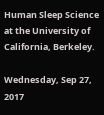Human Sleep Science at the University of California, Berkeley.

Wednesday, Sep 27, 2017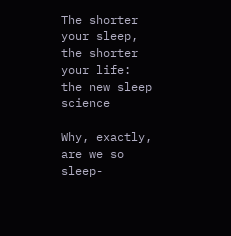The shorter your sleep, the shorter your life: the new sleep science

Why, exactly, are we so sleep-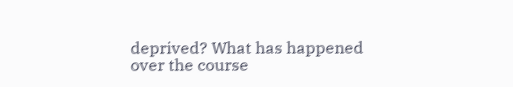deprived? What has happened over the course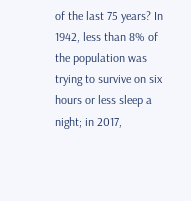of the last 75 years? In 1942, less than 8% of the population was trying to survive on six hours or less sleep a night; in 2017,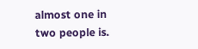almost one in two people is.